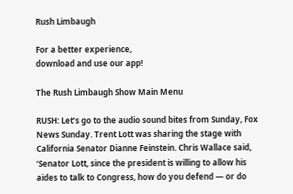Rush Limbaugh

For a better experience,
download and use our app!

The Rush Limbaugh Show Main Menu

RUSH: Let’s go to the audio sound bites from Sunday, Fox News Sunday. Trent Lott was sharing the stage with California Senator Dianne Feinstein. Chris Wallace said, ‘Senator Lott, since the president is willing to allow his aides to talk to Congress, how do you defend — or do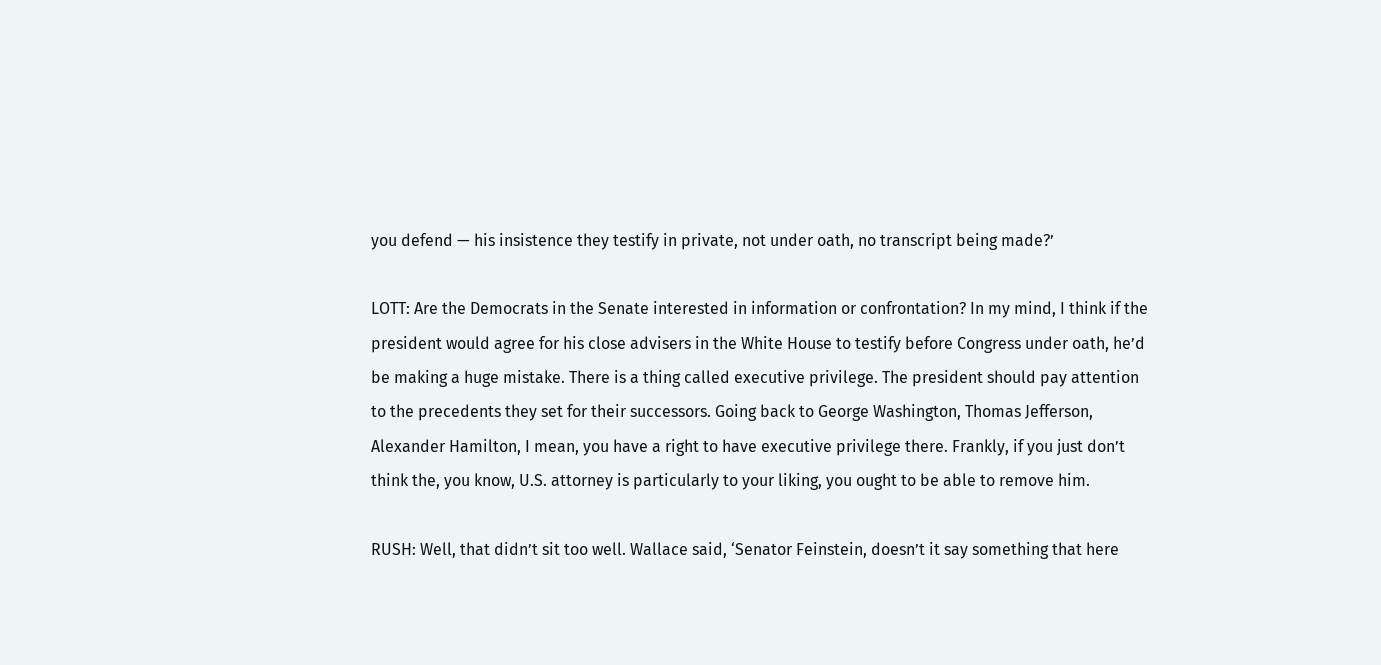you defend — his insistence they testify in private, not under oath, no transcript being made?’

LOTT: Are the Democrats in the Senate interested in information or confrontation? In my mind, I think if the president would agree for his close advisers in the White House to testify before Congress under oath, he’d be making a huge mistake. There is a thing called executive privilege. The president should pay attention to the precedents they set for their successors. Going back to George Washington, Thomas Jefferson, Alexander Hamilton, I mean, you have a right to have executive privilege there. Frankly, if you just don’t think the, you know, U.S. attorney is particularly to your liking, you ought to be able to remove him.

RUSH: Well, that didn’t sit too well. Wallace said, ‘Senator Feinstein, doesn’t it say something that here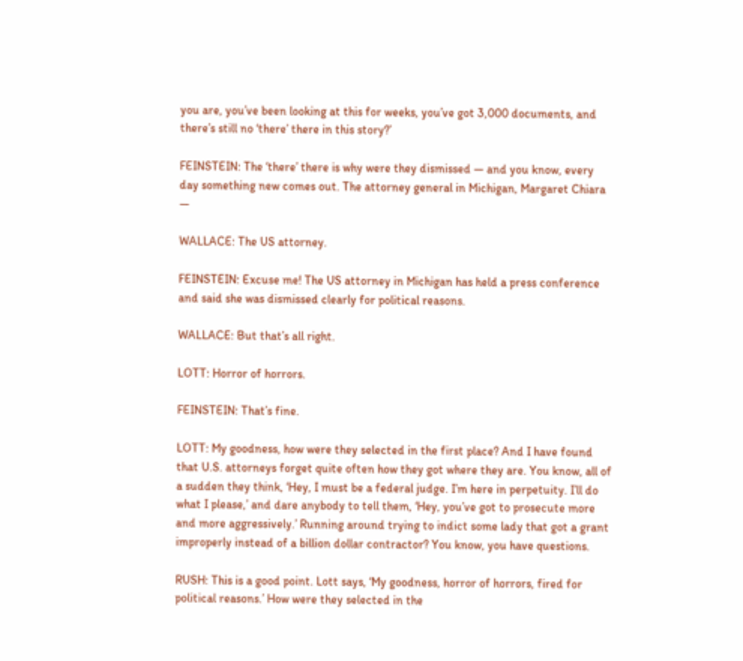you are, you’ve been looking at this for weeks, you’ve got 3,000 documents, and there’s still no ‘there’ there in this story?’

FEINSTEIN: The ‘there’ there is why were they dismissed — and you know, every day something new comes out. The attorney general in Michigan, Margaret Chiara —

WALLACE: The US attorney.

FEINSTEIN: Excuse me! The US attorney in Michigan has held a press conference and said she was dismissed clearly for political reasons.

WALLACE: But that’s all right.

LOTT: Horror of horrors.

FEINSTEIN: That’s fine.

LOTT: My goodness, how were they selected in the first place? And I have found that U.S. attorneys forget quite often how they got where they are. You know, all of a sudden they think, ‘Hey, I must be a federal judge. I’m here in perpetuity. I’ll do what I please,’ and dare anybody to tell them, ‘Hey, you’ve got to prosecute more and more aggressively.’ Running around trying to indict some lady that got a grant improperly instead of a billion dollar contractor? You know, you have questions.

RUSH: This is a good point. Lott says, ‘My goodness, horror of horrors, fired for political reasons.’ How were they selected in the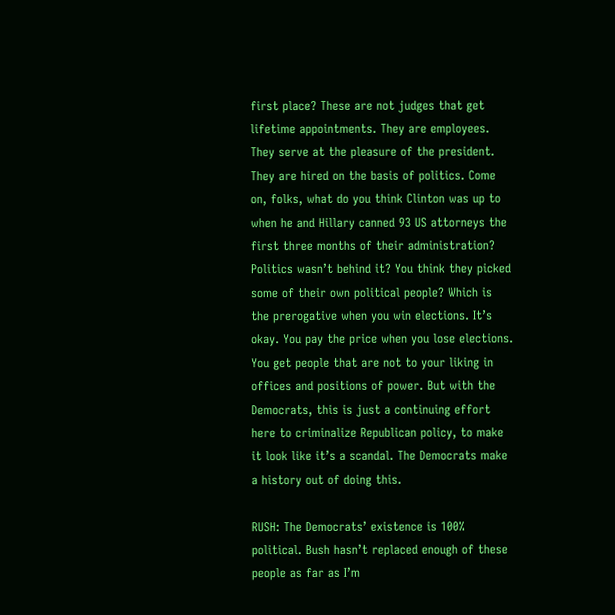first place? These are not judges that get lifetime appointments. They are employees. They serve at the pleasure of the president. They are hired on the basis of politics. Come on, folks, what do you think Clinton was up to when he and Hillary canned 93 US attorneys the first three months of their administration? Politics wasn’t behind it? You think they picked some of their own political people? Which is the prerogative when you win elections. It’s okay. You pay the price when you lose elections. You get people that are not to your liking in offices and positions of power. But with the Democrats, this is just a continuing effort here to criminalize Republican policy, to make it look like it’s a scandal. The Democrats make a history out of doing this.

RUSH: The Democrats’ existence is 100% political. Bush hasn’t replaced enough of these people as far as I’m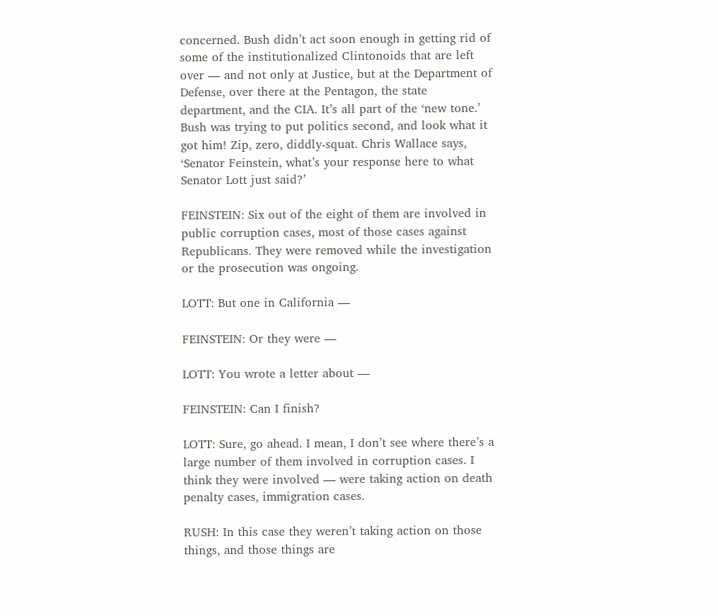concerned. Bush didn’t act soon enough in getting rid of some of the institutionalized Clintonoids that are left over — and not only at Justice, but at the Department of Defense, over there at the Pentagon, the state department, and the CIA. It’s all part of the ‘new tone.’ Bush was trying to put politics second, and look what it got him! Zip, zero, diddly-squat. Chris Wallace says, ‘Senator Feinstein, what’s your response here to what Senator Lott just said?’

FEINSTEIN: Six out of the eight of them are involved in public corruption cases, most of those cases against Republicans. They were removed while the investigation or the prosecution was ongoing.

LOTT: But one in California —

FEINSTEIN: Or they were —

LOTT: You wrote a letter about —

FEINSTEIN: Can I finish?

LOTT: Sure, go ahead. I mean, I don’t see where there’s a large number of them involved in corruption cases. I think they were involved — were taking action on death penalty cases, immigration cases.

RUSH: In this case they weren’t taking action on those things, and those things are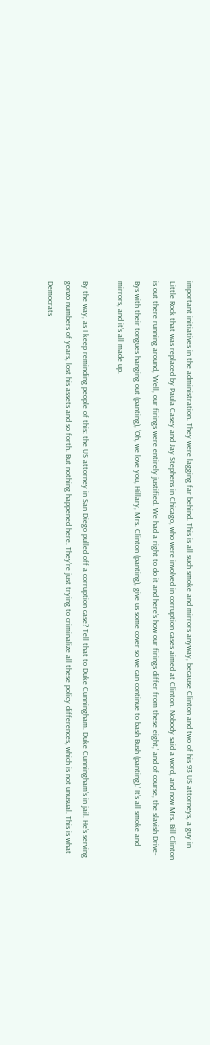important initiatives in the administration. They were lagging far behind. This is all such smoke and mirrors anyway, because Clinton and two of his 93 US attorneys, a guy in Little Rock that was replaced by Paula Casey and Jay Stephens in Chicago, who were involved in corruption cases aimed at Clinton. Nobody said a word, and now Mrs. Bill Clinton is out there running around, ‘Well, our firings were entirely justified. We had a right to do it and here’s how our firings differ from these eight,’ and of course, the slavish Drive-Bys with their tongues hanging out (panting), ‘Oh, we love you, Hillary, Mrs. Clinton (panting), give us some cover so we can continue to bash Bush (panting).’ It’s all smoke and mirrors, and it’s all made up.

By the way, as I keep reminding people of this: the US attorney in San Diego pulled off a corruption case? Tell that to Duke Cunningham. Duke Cunningham’s in jail. He’s serving gonzo numbers of years, lost his assets and so forth. But nothing happened here. They’re just trying to criminalize all these policy differences, which is not unusual. This is what Democrats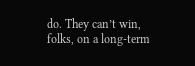do. They can’t win, folks, on a long-term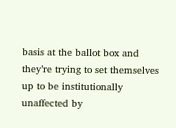basis at the ballot box and they’re trying to set themselves up to be institutionally unaffected by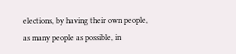elections, by having their own people, as many people as possible, in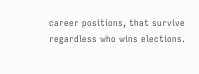career positions, that survive regardless who wins elections.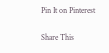Pin It on Pinterest

Share This